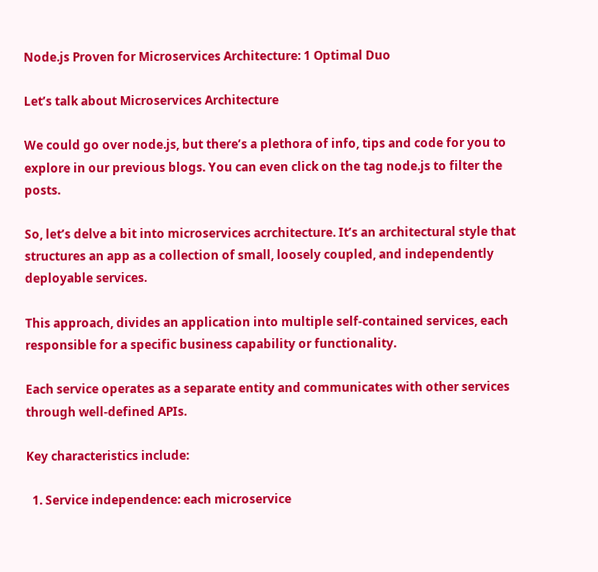Node.js Proven for Microservices Architecture: 1 Optimal Duo

Let’s talk about Microservices Architecture

We could go over node.js, but there’s a plethora of info, tips and code for you to explore in our previous blogs. You can even click on the tag node.js to filter the posts.

So, let’s delve a bit into microservices acrchitecture. It’s an architectural style that structures an app as a collection of small, loosely coupled, and independently deployable services.

This approach, divides an application into multiple self-contained services, each responsible for a specific business capability or functionality.

Each service operates as a separate entity and communicates with other services through well-defined APIs.

Key characteristics include:

  1. Service independence: each microservice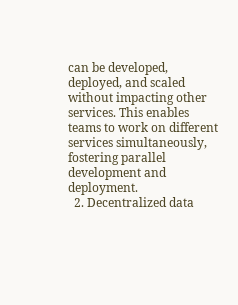can be developed, deployed, and scaled without impacting other services. This enables teams to work on different services simultaneously, fostering parallel development and deployment.
  2. Decentralized data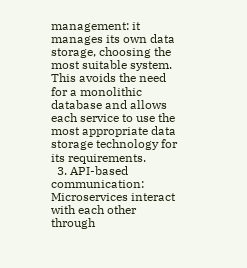management: it manages its own data storage, choosing the most suitable system. This avoids the need for a monolithic database and allows each service to use the most appropriate data storage technology for its requirements.
  3. API-based communication: Microservices interact with each other through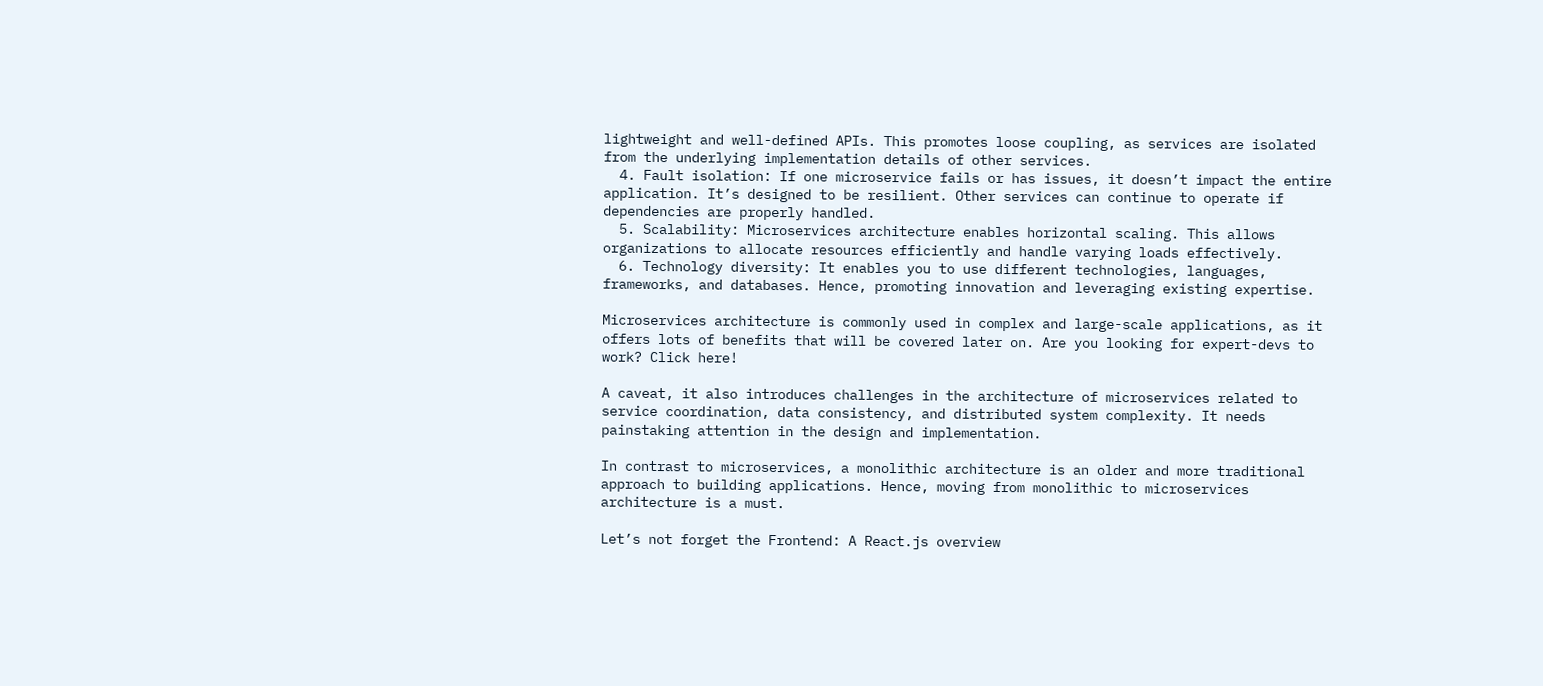lightweight and well-defined APIs. This promotes loose coupling, as services are isolated from the underlying implementation details of other services.
  4. Fault isolation: If one microservice fails or has issues, it doesn’t impact the entire application. It’s designed to be resilient. Other services can continue to operate if dependencies are properly handled.
  5. Scalability: Microservices architecture enables horizontal scaling. This allows organizations to allocate resources efficiently and handle varying loads effectively.
  6. Technology diversity: It enables you to use different technologies, languages, frameworks, and databases. Hence, promoting innovation and leveraging existing expertise.

Microservices architecture is commonly used in complex and large-scale applications, as it offers lots of benefits that will be covered later on. Are you looking for expert-devs to work? Click here!

A caveat, it also introduces challenges in the architecture of microservices related to service coordination, data consistency, and distributed system complexity. It needs painstaking attention in the design and implementation.

In contrast to microservices, a monolithic architecture is an older and more traditional approach to building applications. Hence, moving from monolithic to microservices architecture is a must.

Let’s not forget the Frontend: A React.js overview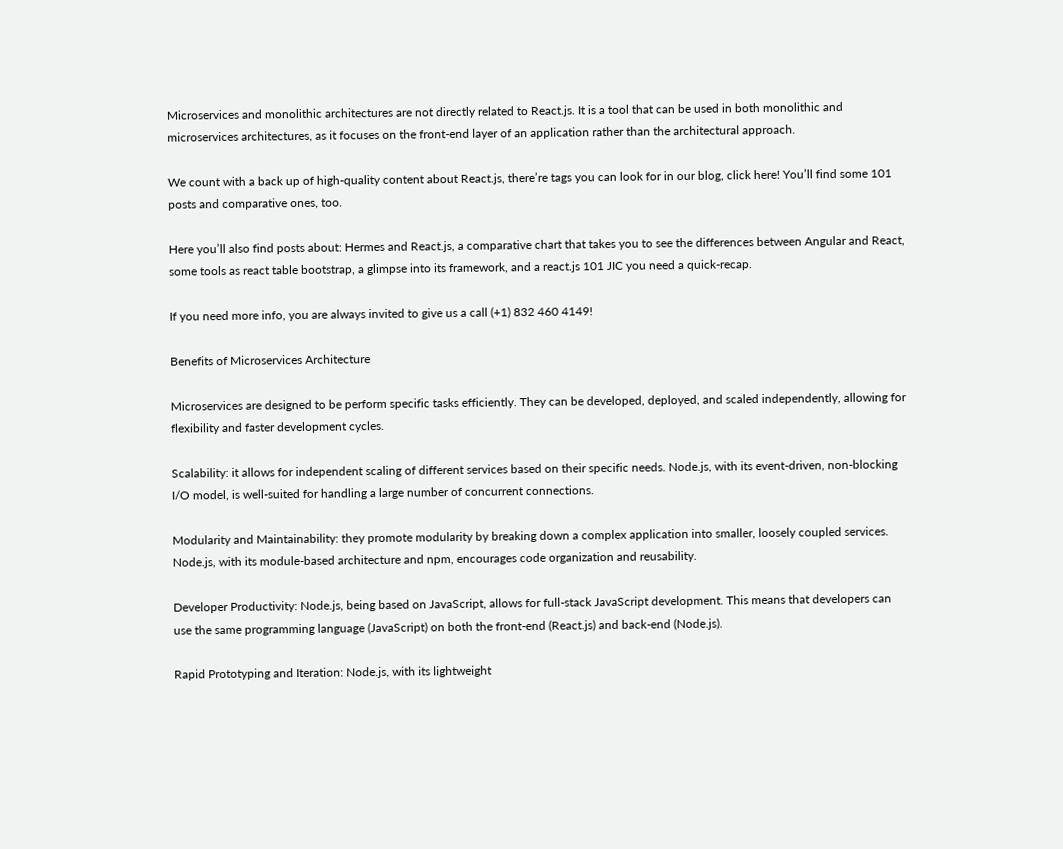Microservices and monolithic architectures are not directly related to React.js. It is a tool that can be used in both monolithic and microservices architectures, as it focuses on the front-end layer of an application rather than the architectural approach.

We count with a back up of high-quality content about React.js, there’re tags you can look for in our blog, click here! You’ll find some 101 posts and comparative ones, too.

Here you’ll also find posts about: Hermes and React.js, a comparative chart that takes you to see the differences between Angular and React, some tools as react table bootstrap, a glimpse into its framework, and a react.js 101 JIC you need a quick-recap.

If you need more info, you are always invited to give us a call (+1) 832 460 4149!

Benefits of Microservices Architecture

Microservices are designed to be perform specific tasks efficiently. They can be developed, deployed, and scaled independently, allowing for flexibility and faster development cycles.

Scalability: it allows for independent scaling of different services based on their specific needs. Node.js, with its event-driven, non-blocking I/O model, is well-suited for handling a large number of concurrent connections.

Modularity and Maintainability: they promote modularity by breaking down a complex application into smaller, loosely coupled services. Node.js, with its module-based architecture and npm, encourages code organization and reusability.

Developer Productivity: Node.js, being based on JavaScript, allows for full-stack JavaScript development. This means that developers can use the same programming language (JavaScript) on both the front-end (React.js) and back-end (Node.js).

Rapid Prototyping and Iteration: Node.js, with its lightweight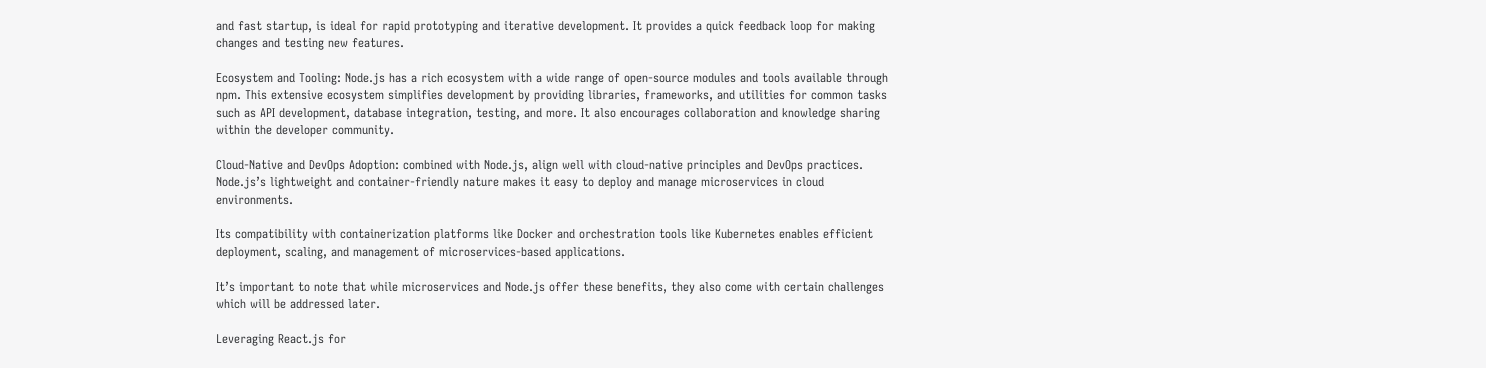and fast startup, is ideal for rapid prototyping and iterative development. It provides a quick feedback loop for making changes and testing new features.

Ecosystem and Tooling: Node.js has a rich ecosystem with a wide range of open-source modules and tools available through npm. This extensive ecosystem simplifies development by providing libraries, frameworks, and utilities for common tasks such as API development, database integration, testing, and more. It also encourages collaboration and knowledge sharing within the developer community.

Cloud-Native and DevOps Adoption: combined with Node.js, align well with cloud-native principles and DevOps practices. Node.js’s lightweight and container-friendly nature makes it easy to deploy and manage microservices in cloud environments.

Its compatibility with containerization platforms like Docker and orchestration tools like Kubernetes enables efficient deployment, scaling, and management of microservices-based applications.

It’s important to note that while microservices and Node.js offer these benefits, they also come with certain challenges which will be addressed later.

Leveraging React.js for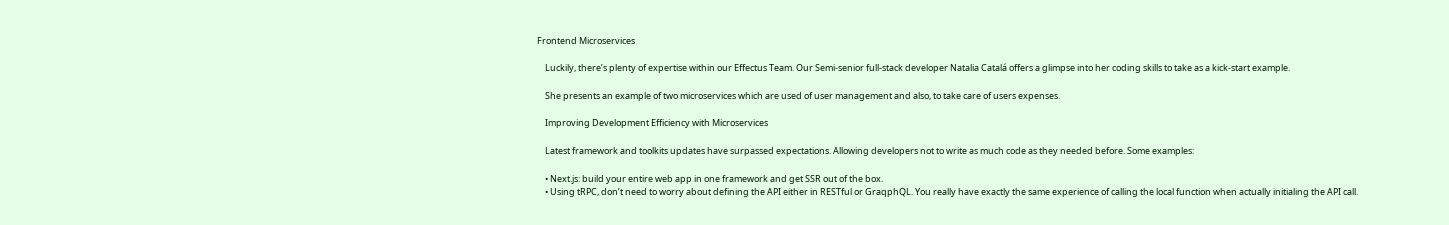Frontend Microservices

    Luckily, there’s plenty of expertise within our Effectus Team. Our Semi-senior full-stack developer Natalia Catalá offers a glimpse into her coding skills to take as a kick-start example.

    She presents an example of two microservices which are used of user management and also, to take care of users expenses.

    Improving Development Efficiency with Microservices

    Latest framework and toolkits updates have surpassed expectations. Allowing developers not to write as much code as they needed before. Some examples:

    • Next.js: build your entire web app in one framework and get SSR out of the box.
    • Using tRPC, don’t need to worry about defining the API either in RESTful or GraqphQL. You really have exactly the same experience of calling the local function when actually initialing the API call.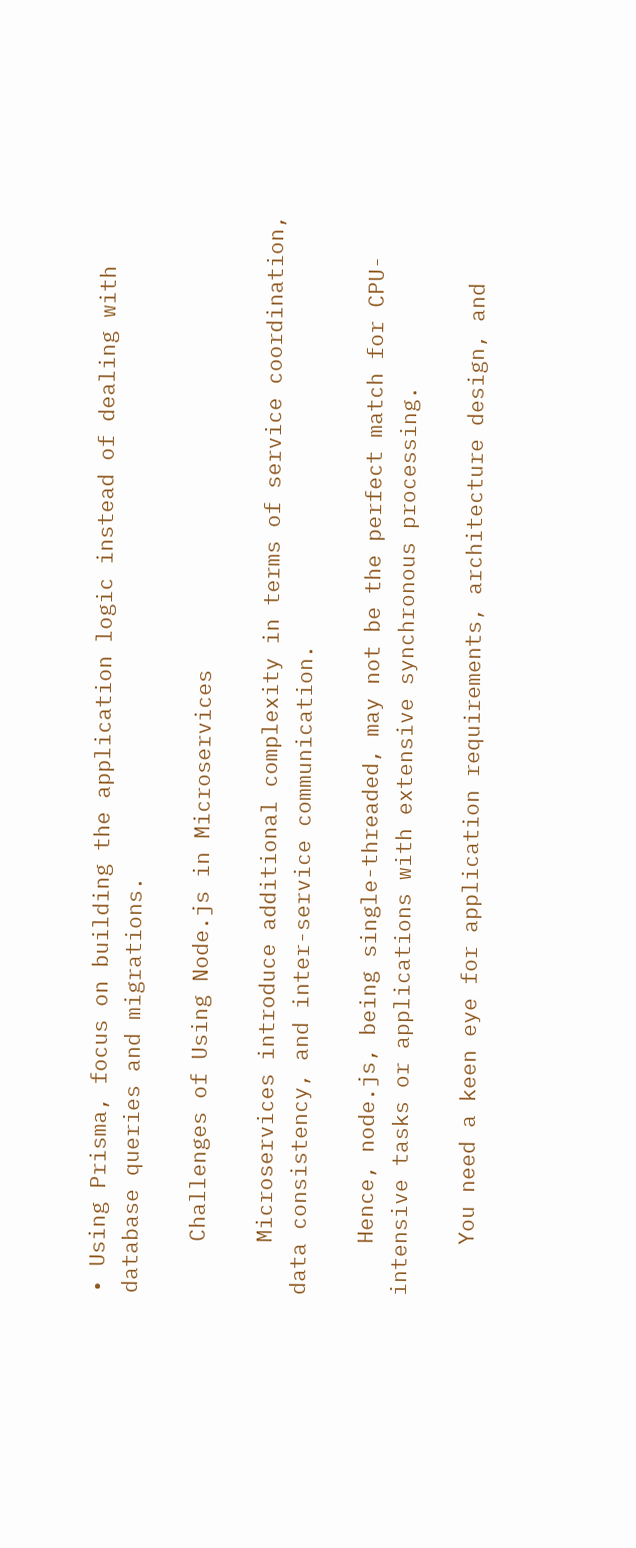• Using Prisma, focus on building the application logic instead of dealing with database queries and migrations.

    Challenges of Using Node.js in Microservices

    Microservices introduce additional complexity in terms of service coordination, data consistency, and inter-service communication.

    Hence, node.js, being single-threaded, may not be the perfect match for CPU-intensive tasks or applications with extensive synchronous processing.

    You need a keen eye for application requirements, architecture design, and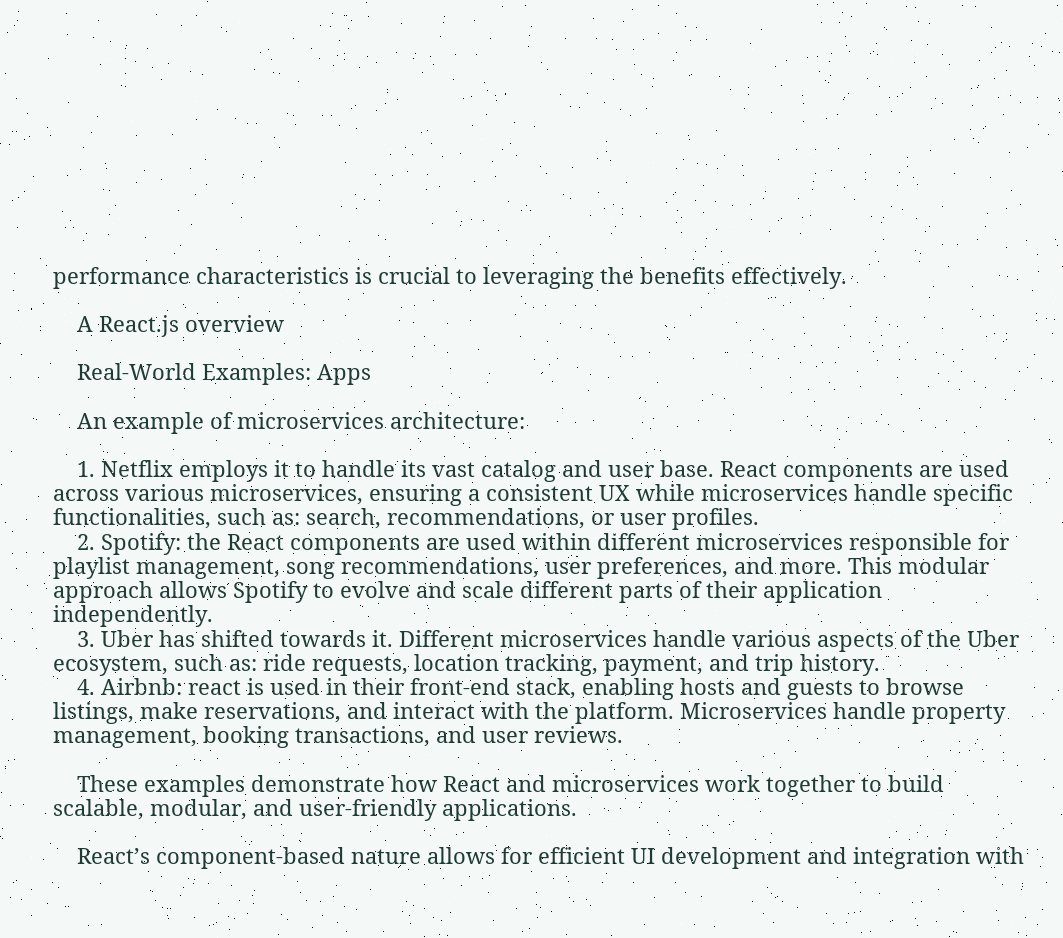performance characteristics is crucial to leveraging the benefits effectively.

    A React.js overview

    Real-World Examples: Apps

    An example of microservices architecture:

    1. Netflix employs it to handle its vast catalog and user base. React components are used across various microservices, ensuring a consistent UX while microservices handle specific functionalities, such as: search, recommendations, or user profiles.
    2. Spotify: the React components are used within different microservices responsible for playlist management, song recommendations, user preferences, and more. This modular approach allows Spotify to evolve and scale different parts of their application independently.
    3. Uber has shifted towards it. Different microservices handle various aspects of the Uber ecosystem, such as: ride requests, location tracking, payment, and trip history.
    4. Airbnb: react is used in their front-end stack, enabling hosts and guests to browse listings, make reservations, and interact with the platform. Microservices handle property management, booking transactions, and user reviews.

    These examples demonstrate how React and microservices work together to build scalable, modular, and user-friendly applications.

    React’s component-based nature allows for efficient UI development and integration with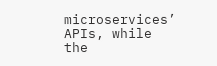microservices’ APIs, while the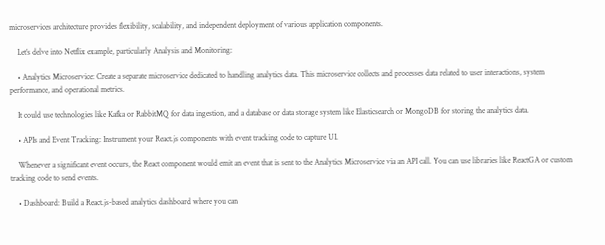microservices architecture provides flexibility, scalability, and independent deployment of various application components.

    Let’s delve into Netflix example, particularly Analysis and Monitoring:

    • Analytics Microservice: Create a separate microservice dedicated to handling analytics data. This microservice collects and processes data related to user interactions, system performance, and operational metrics.

    It could use technologies like Kafka or RabbitMQ for data ingestion, and a database or data storage system like Elasticsearch or MongoDB for storing the analytics data.

    • APIs and Event Tracking: Instrument your React.js components with event tracking code to capture UI.

    Whenever a significant event occurs, the React component would emit an event that is sent to the Analytics Microservice via an API call. You can use libraries like ReactGA or custom tracking code to send events.

    • Dashboard: Build a React.js-based analytics dashboard where you can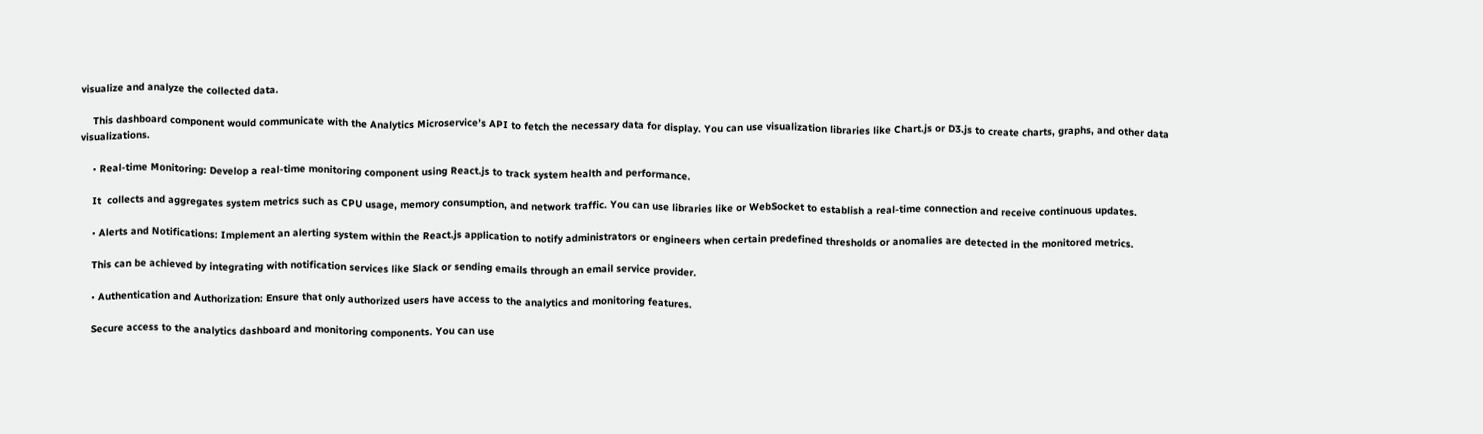visualize and analyze the collected data.

    This dashboard component would communicate with the Analytics Microservice’s API to fetch the necessary data for display. You can use visualization libraries like Chart.js or D3.js to create charts, graphs, and other data visualizations.

    • Real-time Monitoring: Develop a real-time monitoring component using React.js to track system health and performance.

    It  collects and aggregates system metrics such as CPU usage, memory consumption, and network traffic. You can use libraries like or WebSocket to establish a real-time connection and receive continuous updates.

    • Alerts and Notifications: Implement an alerting system within the React.js application to notify administrators or engineers when certain predefined thresholds or anomalies are detected in the monitored metrics.

    This can be achieved by integrating with notification services like Slack or sending emails through an email service provider.

    • Authentication and Authorization: Ensure that only authorized users have access to the analytics and monitoring features.

    Secure access to the analytics dashboard and monitoring components. You can use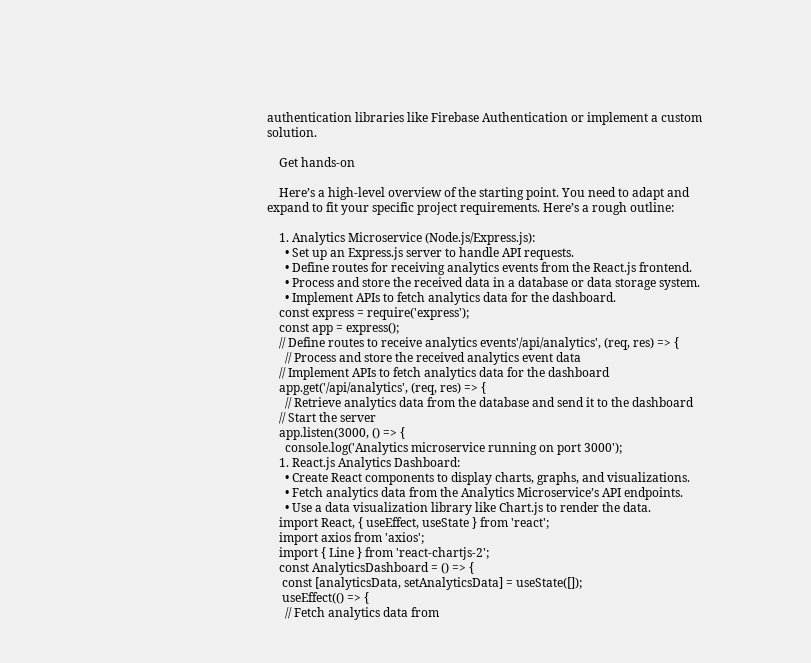authentication libraries like Firebase Authentication or implement a custom solution.

    Get hands-on

    Here’s a high-level overview of the starting point. You need to adapt and expand to fit your specific project requirements. Here’s a rough outline:

    1. Analytics Microservice (Node.js/Express.js):
      • Set up an Express.js server to handle API requests.
      • Define routes for receiving analytics events from the React.js frontend.
      • Process and store the received data in a database or data storage system.
      • Implement APIs to fetch analytics data for the dashboard.
    const express = require('express');
    const app = express();
    // Define routes to receive analytics events'/api/analytics', (req, res) => {
      // Process and store the received analytics event data
    // Implement APIs to fetch analytics data for the dashboard
    app.get('/api/analytics', (req, res) => {
      // Retrieve analytics data from the database and send it to the dashboard
    // Start the server
    app.listen(3000, () => {
      console.log('Analytics microservice running on port 3000');
    1. React.js Analytics Dashboard:
      • Create React components to display charts, graphs, and visualizations.
      • Fetch analytics data from the Analytics Microservice’s API endpoints.
      • Use a data visualization library like Chart.js to render the data.
    import React, { useEffect, useState } from 'react';
    import axios from 'axios';
    import { Line } from 'react-chartjs-2';
    const AnalyticsDashboard = () => {
     const [analyticsData, setAnalyticsData] = useState([]);
     useEffect(() => {
      // Fetch analytics data from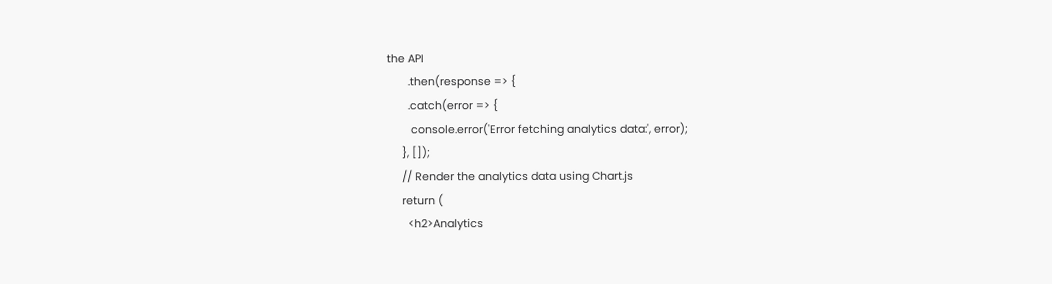the API
       .then(response => {
       .catch(error => {
        console.error('Error fetching analytics data:', error);
     }, []);
     // Render the analytics data using Chart.js
     return (
       <h2>Analytics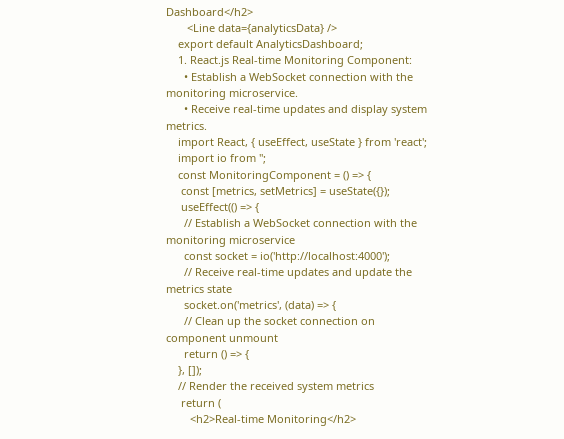Dashboard</h2>
       <Line data={analyticsData} />
    export default AnalyticsDashboard;
    1. React.js Real-time Monitoring Component:
      • Establish a WebSocket connection with the monitoring microservice.
      • Receive real-time updates and display system metrics.
    import React, { useEffect, useState } from 'react';
    import io from '';
    const MonitoringComponent = () => {
     const [metrics, setMetrics] = useState({});
     useEffect(() => {
      // Establish a WebSocket connection with the monitoring microservice
      const socket = io('http://localhost:4000');
      // Receive real-time updates and update the metrics state
      socket.on('metrics', (data) => {
      // Clean up the socket connection on component unmount
      return () => {
    }, []);
    // Render the received system metrics
     return (
        <h2>Real-time Monitoring</h2>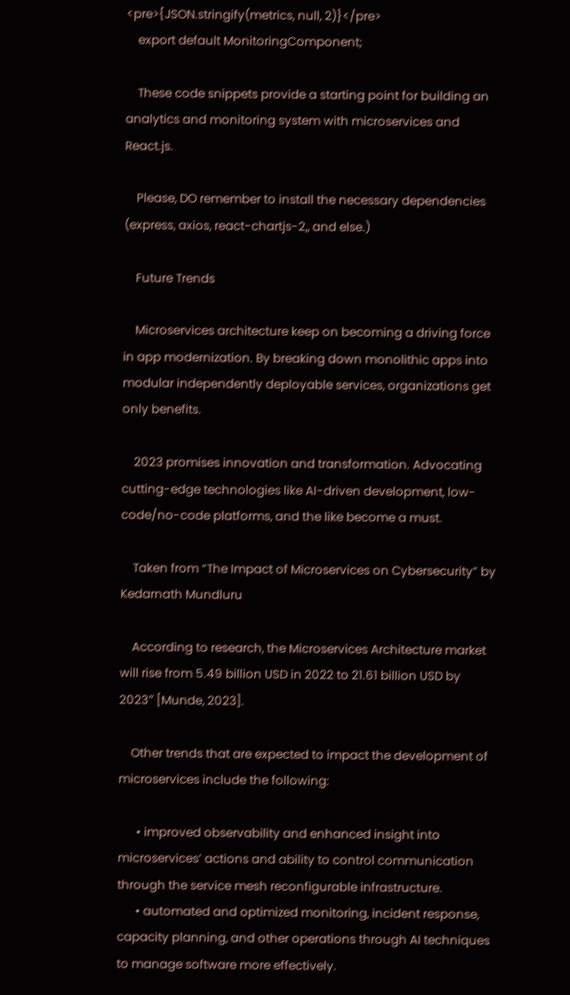<pre>{JSON.stringify(metrics, null, 2)}</pre>
    export default MonitoringComponent;

    These code snippets provide a starting point for building an analytics and monitoring system with microservices and React.js.

    Please, DO remember to install the necessary dependencies (express, axios, react-chartjs-2,, and else.)

    Future Trends

    Microservices architecture keep on becoming a driving force in app modernization. By breaking down monolithic apps into modular independently deployable services, organizations get only benefits.

    2023 promises innovation and transformation. Advocating cutting-edge technologies like AI-driven development, low-code/no-code platforms, and the like become a must.

    Taken from “The Impact of Microservices on Cybersecurity” by Kedarnath Mundluru

    According to research, the Microservices Architecture market will rise from 5.49 billion USD in 2022 to 21.61 billion USD by 2023″ [Munde, 2023].

    Other trends that are expected to impact the development of microservices include the following:

      • improved observability and enhanced insight into microservices’ actions and ability to control communication through the service mesh reconfigurable infrastructure.
      • automated and optimized monitoring, incident response, capacity planning, and other operations through AI techniques to manage software more effectively.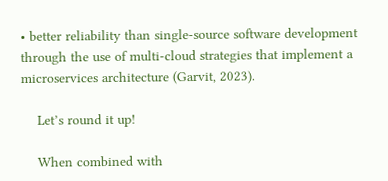• better reliability than single-source software development through the use of multi-cloud strategies that implement a microservices architecture (Garvit, 2023).

    Let’s round it up!

    When combined with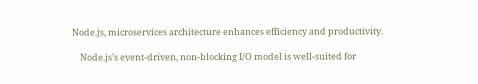Node.js, microservices architecture enhances efficiency and productivity.

    Node.js’s event-driven, non-blocking I/O model is well-suited for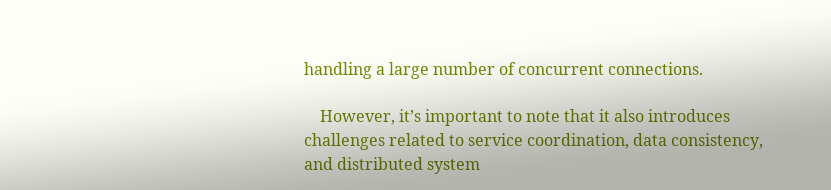handling a large number of concurrent connections.

    However, it’s important to note that it also introduces challenges related to service coordination, data consistency, and distributed system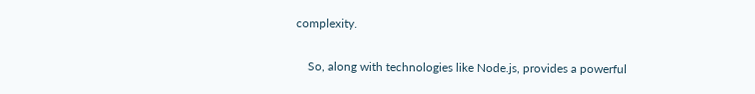complexity.

    So, along with technologies like Node.js, provides a powerful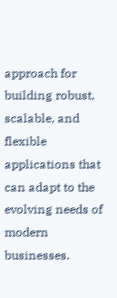approach for building robust, scalable, and flexible applications that can adapt to the evolving needs of modern businesses.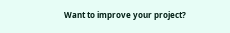Want to improve your project?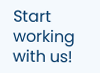Start working with us!